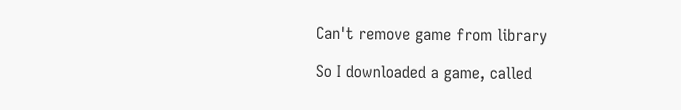Can't remove game from library

So I downloaded a game, called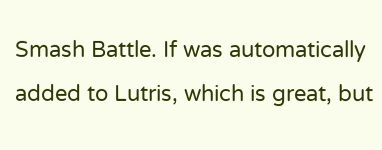Smash Battle. If was automatically added to Lutris, which is great, but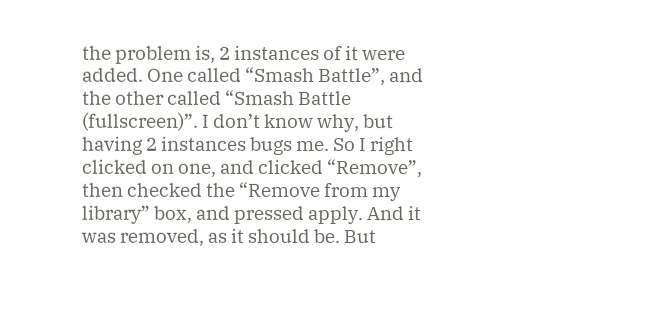the problem is, 2 instances of it were added. One called “Smash Battle”, and the other called “Smash Battle (fullscreen)”. I don’t know why, but having 2 instances bugs me. So I right clicked on one, and clicked “Remove”, then checked the “Remove from my library” box, and pressed apply. And it was removed, as it should be. But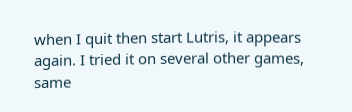when I quit then start Lutris, it appears again. I tried it on several other games, same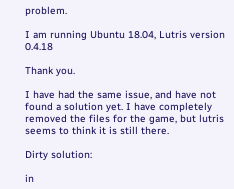problem.

I am running Ubuntu 18.04, Lutris version 0.4.18

Thank you.

I have had the same issue, and have not found a solution yet. I have completely removed the files for the game, but lutris seems to think it is still there.

Dirty solution:

in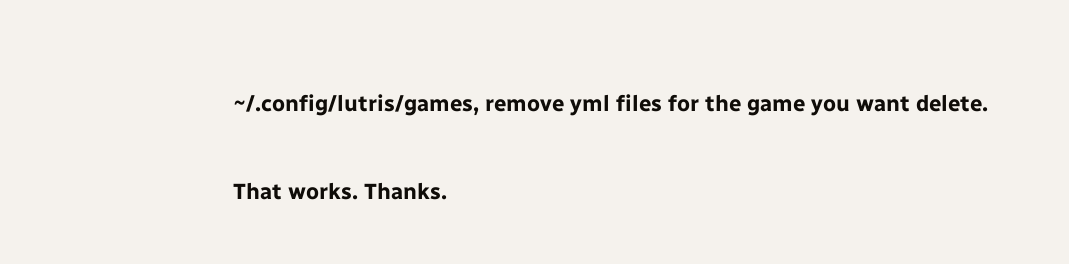~/.config/lutris/games, remove yml files for the game you want delete.

That works. Thanks.